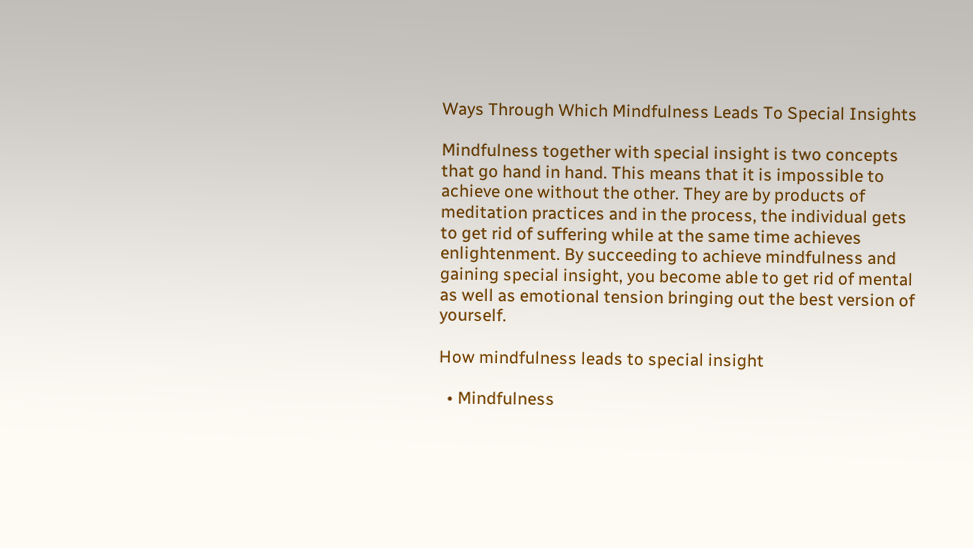Ways Through Which Mindfulness Leads To Special Insights

Mindfulness together with special insight is two concepts that go hand in hand. This means that it is impossible to achieve one without the other. They are by products of meditation practices and in the process, the individual gets to get rid of suffering while at the same time achieves enlightenment. By succeeding to achieve mindfulness and gaining special insight, you become able to get rid of mental as well as emotional tension bringing out the best version of yourself.

How mindfulness leads to special insight

  • Mindfulness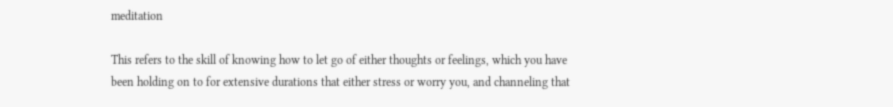meditation

This refers to the skill of knowing how to let go of either thoughts or feelings, which you have been holding on to for extensive durations that either stress or worry you, and channeling that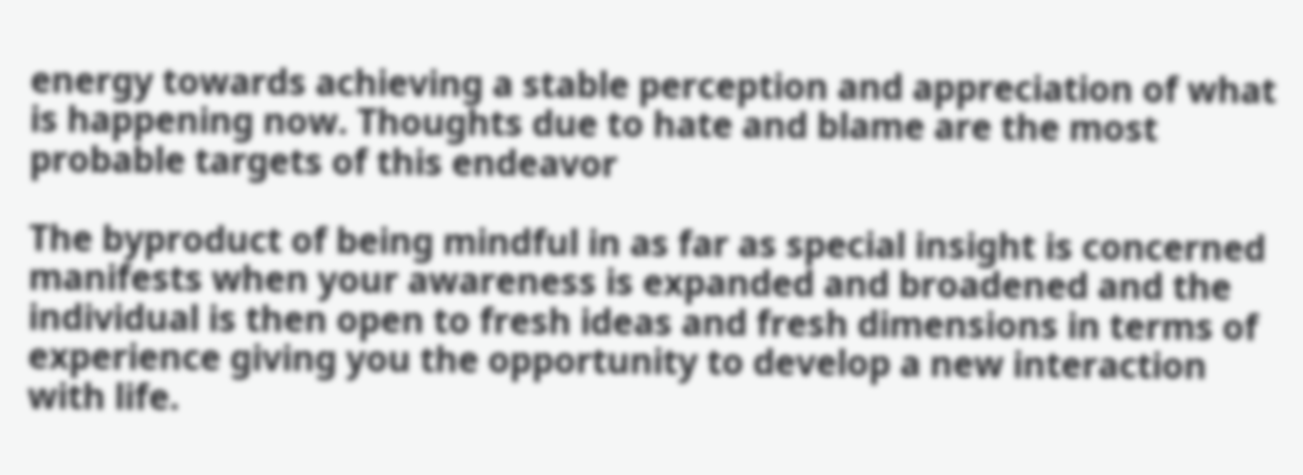energy towards achieving a stable perception and appreciation of what is happening now. Thoughts due to hate and blame are the most probable targets of this endeavor

The byproduct of being mindful in as far as special insight is concerned manifests when your awareness is expanded and broadened and the individual is then open to fresh ideas and fresh dimensions in terms of experience giving you the opportunity to develop a new interaction with life.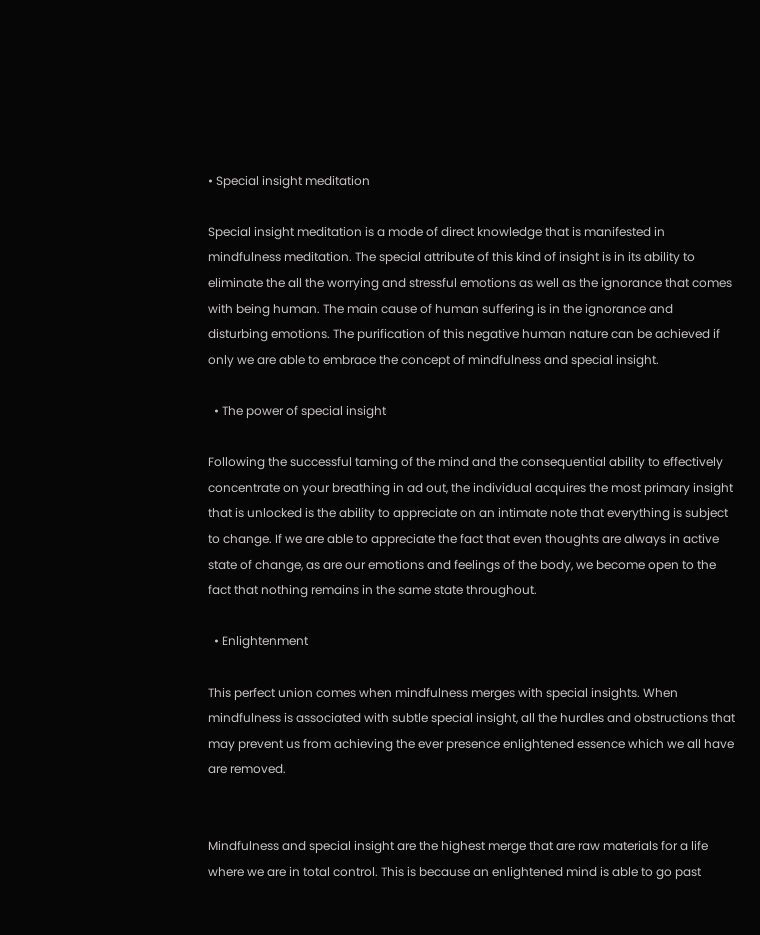• Special insight meditation

Special insight meditation is a mode of direct knowledge that is manifested in mindfulness meditation. The special attribute of this kind of insight is in its ability to eliminate the all the worrying and stressful emotions as well as the ignorance that comes with being human. The main cause of human suffering is in the ignorance and disturbing emotions. The purification of this negative human nature can be achieved if only we are able to embrace the concept of mindfulness and special insight.

  • The power of special insight

Following the successful taming of the mind and the consequential ability to effectively concentrate on your breathing in ad out, the individual acquires the most primary insight that is unlocked is the ability to appreciate on an intimate note that everything is subject to change. If we are able to appreciate the fact that even thoughts are always in active state of change, as are our emotions and feelings of the body, we become open to the fact that nothing remains in the same state throughout.

  • Enlightenment

This perfect union comes when mindfulness merges with special insights. When mindfulness is associated with subtle special insight, all the hurdles and obstructions that may prevent us from achieving the ever presence enlightened essence which we all have are removed.


Mindfulness and special insight are the highest merge that are raw materials for a life where we are in total control. This is because an enlightened mind is able to go past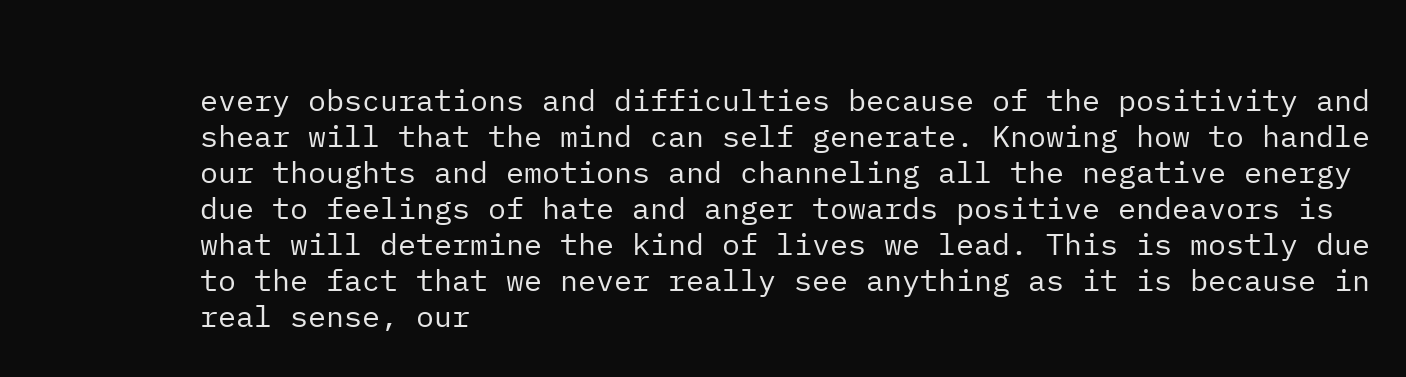every obscurations and difficulties because of the positivity and shear will that the mind can self generate. Knowing how to handle our thoughts and emotions and channeling all the negative energy due to feelings of hate and anger towards positive endeavors is what will determine the kind of lives we lead. This is mostly due to the fact that we never really see anything as it is because in real sense, our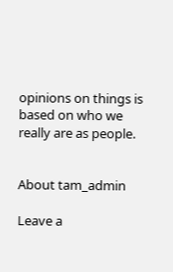opinions on things is based on who we really are as people.


About tam_admin

Leave a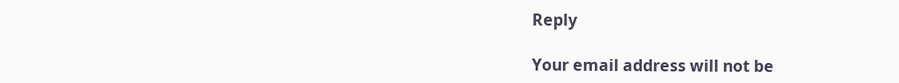Reply

Your email address will not be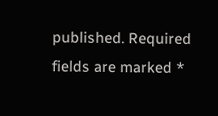published. Required fields are marked *